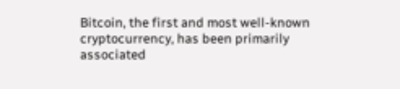Bitcoin, the first and most well-known cryptocurrency, has been primarily associated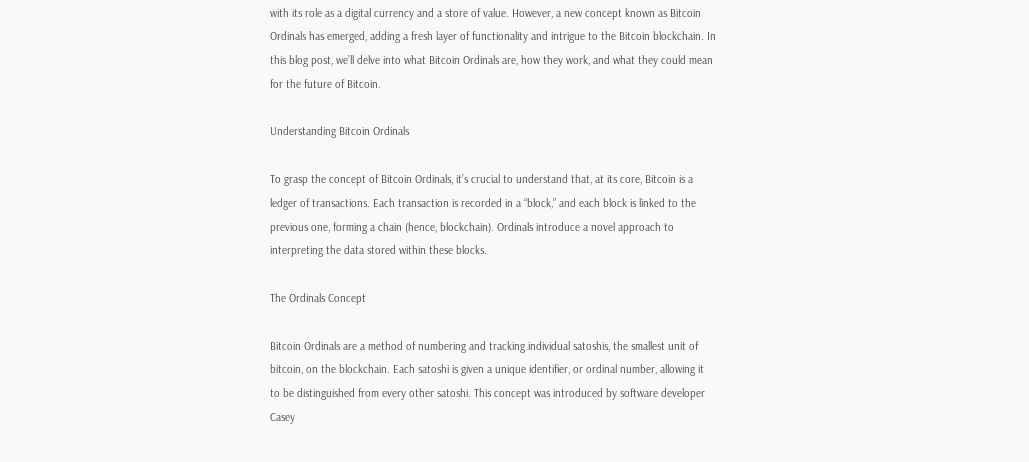with its role as a digital currency and a store of value. However, a new concept known as Bitcoin Ordinals has emerged, adding a fresh layer of functionality and intrigue to the Bitcoin blockchain. In this blog post, we’ll delve into what Bitcoin Ordinals are, how they work, and what they could mean for the future of Bitcoin.

Understanding Bitcoin Ordinals

To grasp the concept of Bitcoin Ordinals, it’s crucial to understand that, at its core, Bitcoin is a ledger of transactions. Each transaction is recorded in a “block,” and each block is linked to the previous one, forming a chain (hence, blockchain). Ordinals introduce a novel approach to interpreting the data stored within these blocks.

The Ordinals Concept

Bitcoin Ordinals are a method of numbering and tracking individual satoshis, the smallest unit of bitcoin, on the blockchain. Each satoshi is given a unique identifier, or ordinal number, allowing it to be distinguished from every other satoshi. This concept was introduced by software developer Casey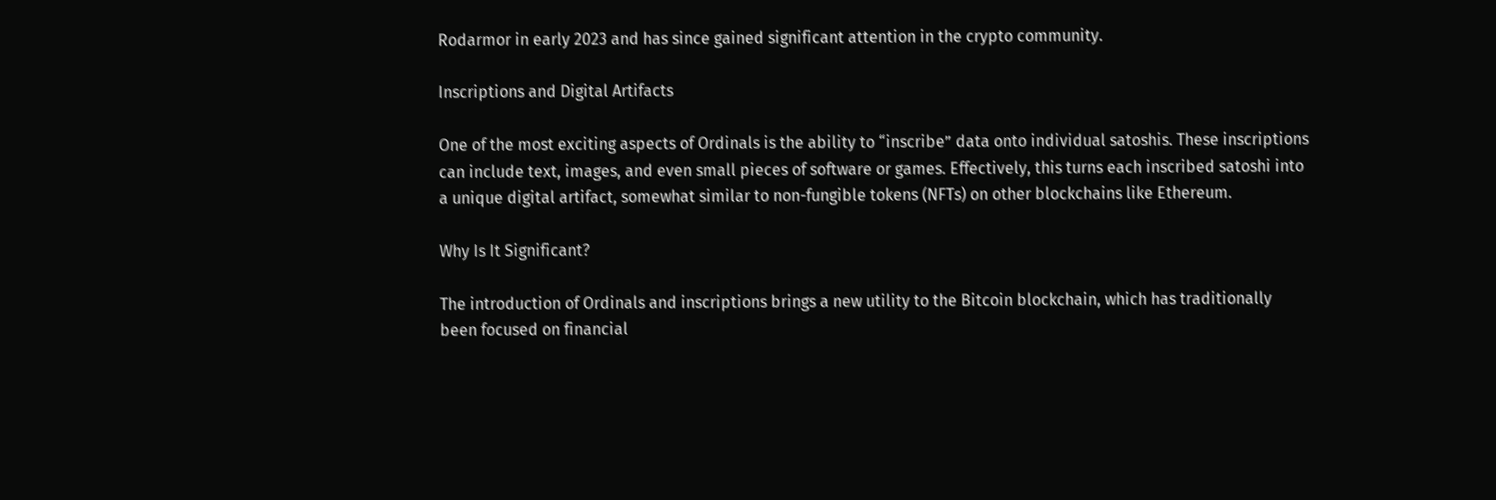Rodarmor in early 2023 and has since gained significant attention in the crypto community.

Inscriptions and Digital Artifacts

One of the most exciting aspects of Ordinals is the ability to “inscribe” data onto individual satoshis. These inscriptions can include text, images, and even small pieces of software or games. Effectively, this turns each inscribed satoshi into a unique digital artifact, somewhat similar to non-fungible tokens (NFTs) on other blockchains like Ethereum.

Why Is It Significant?

The introduction of Ordinals and inscriptions brings a new utility to the Bitcoin blockchain, which has traditionally been focused on financial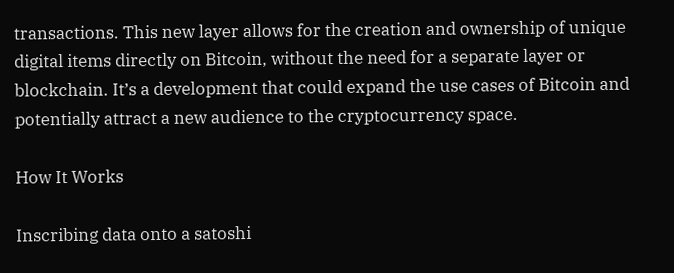transactions. This new layer allows for the creation and ownership of unique digital items directly on Bitcoin, without the need for a separate layer or blockchain. It’s a development that could expand the use cases of Bitcoin and potentially attract a new audience to the cryptocurrency space.

How It Works

Inscribing data onto a satoshi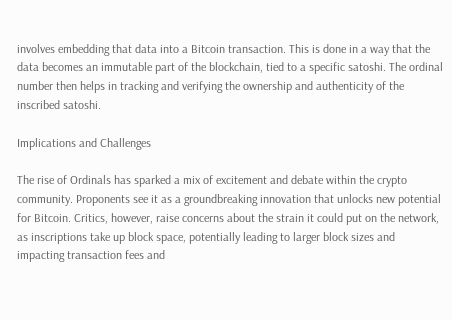involves embedding that data into a Bitcoin transaction. This is done in a way that the data becomes an immutable part of the blockchain, tied to a specific satoshi. The ordinal number then helps in tracking and verifying the ownership and authenticity of the inscribed satoshi.

Implications and Challenges

The rise of Ordinals has sparked a mix of excitement and debate within the crypto community. Proponents see it as a groundbreaking innovation that unlocks new potential for Bitcoin. Critics, however, raise concerns about the strain it could put on the network, as inscriptions take up block space, potentially leading to larger block sizes and impacting transaction fees and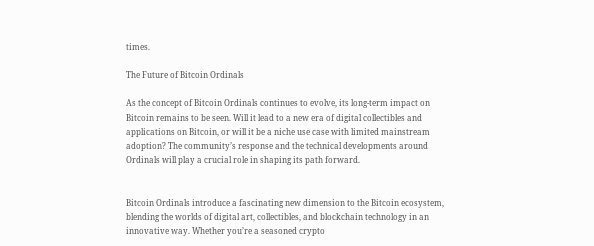times.

The Future of Bitcoin Ordinals

As the concept of Bitcoin Ordinals continues to evolve, its long-term impact on Bitcoin remains to be seen. Will it lead to a new era of digital collectibles and applications on Bitcoin, or will it be a niche use case with limited mainstream adoption? The community’s response and the technical developments around Ordinals will play a crucial role in shaping its path forward.


Bitcoin Ordinals introduce a fascinating new dimension to the Bitcoin ecosystem, blending the worlds of digital art, collectibles, and blockchain technology in an innovative way. Whether you’re a seasoned crypto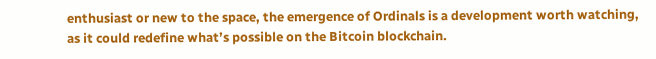enthusiast or new to the space, the emergence of Ordinals is a development worth watching, as it could redefine what’s possible on the Bitcoin blockchain.